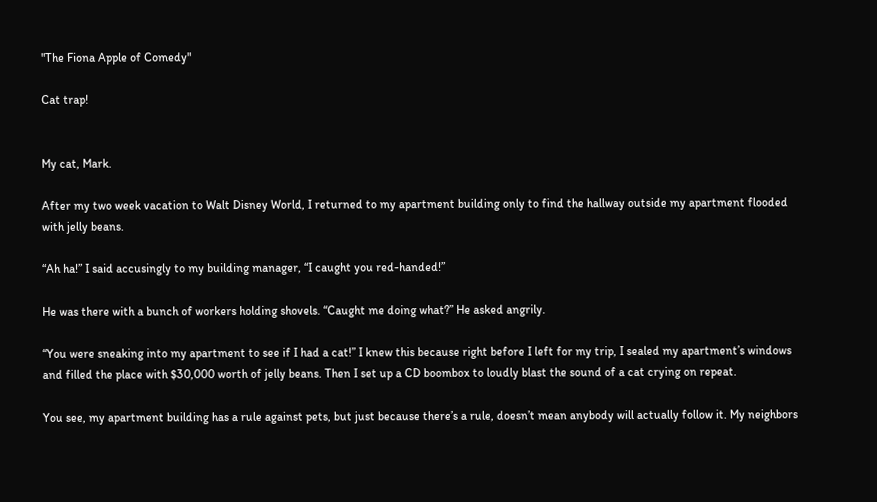"The Fiona Apple of Comedy"

Cat trap!


My cat, Mark.

After my two week vacation to Walt Disney World, I returned to my apartment building only to find the hallway outside my apartment flooded with jelly beans.

“Ah ha!” I said accusingly to my building manager, “I caught you red-handed!”

He was there with a bunch of workers holding shovels. “Caught me doing what?” He asked angrily.

“You were sneaking into my apartment to see if I had a cat!” I knew this because right before I left for my trip, I sealed my apartment’s windows and filled the place with $30,000 worth of jelly beans. Then I set up a CD boombox to loudly blast the sound of a cat crying on repeat.

You see, my apartment building has a rule against pets, but just because there’s a rule, doesn’t mean anybody will actually follow it. My neighbors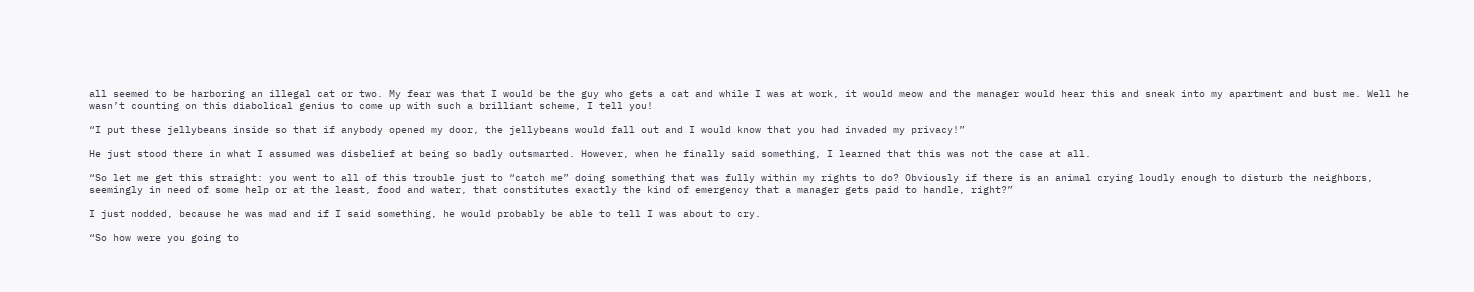all seemed to be harboring an illegal cat or two. My fear was that I would be the guy who gets a cat and while I was at work, it would meow and the manager would hear this and sneak into my apartment and bust me. Well he wasn’t counting on this diabolical genius to come up with such a brilliant scheme, I tell you!

“I put these jellybeans inside so that if anybody opened my door, the jellybeans would fall out and I would know that you had invaded my privacy!”

He just stood there in what I assumed was disbelief at being so badly outsmarted. However, when he finally said something, I learned that this was not the case at all.

“So let me get this straight: you went to all of this trouble just to “catch me” doing something that was fully within my rights to do? Obviously if there is an animal crying loudly enough to disturb the neighbors, seemingly in need of some help or at the least, food and water, that constitutes exactly the kind of emergency that a manager gets paid to handle, right?”

I just nodded, because he was mad and if I said something, he would probably be able to tell I was about to cry.

“So how were you going to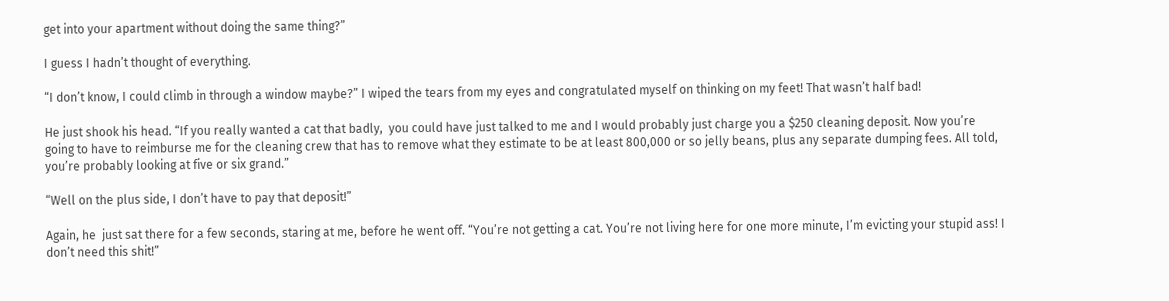get into your apartment without doing the same thing?”

I guess I hadn’t thought of everything.

“I don’t know, I could climb in through a window maybe?” I wiped the tears from my eyes and congratulated myself on thinking on my feet! That wasn’t half bad!

He just shook his head. “If you really wanted a cat that badly,  you could have just talked to me and I would probably just charge you a $250 cleaning deposit. Now you’re going to have to reimburse me for the cleaning crew that has to remove what they estimate to be at least 800,000 or so jelly beans, plus any separate dumping fees. All told, you’re probably looking at five or six grand.”

“Well on the plus side, I don’t have to pay that deposit!”

Again, he  just sat there for a few seconds, staring at me, before he went off. “You’re not getting a cat. You’re not living here for one more minute, I’m evicting your stupid ass! I don’t need this shit!”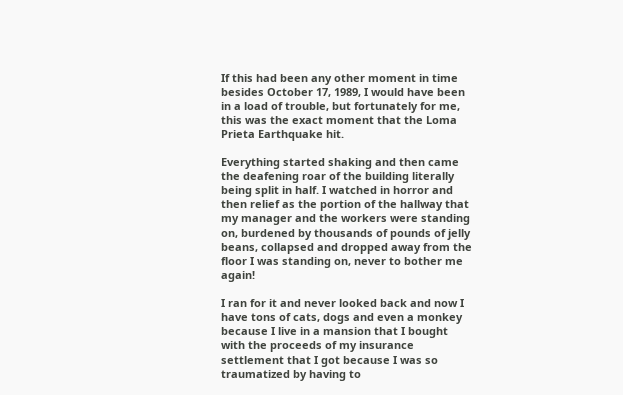If this had been any other moment in time besides October 17, 1989, I would have been in a load of trouble, but fortunately for me, this was the exact moment that the Loma Prieta Earthquake hit.

Everything started shaking and then came the deafening roar of the building literally being split in half. I watched in horror and then relief as the portion of the hallway that my manager and the workers were standing on, burdened by thousands of pounds of jelly beans, collapsed and dropped away from the floor I was standing on, never to bother me again!

I ran for it and never looked back and now I have tons of cats, dogs and even a monkey because I live in a mansion that I bought with the proceeds of my insurance settlement that I got because I was so traumatized by having to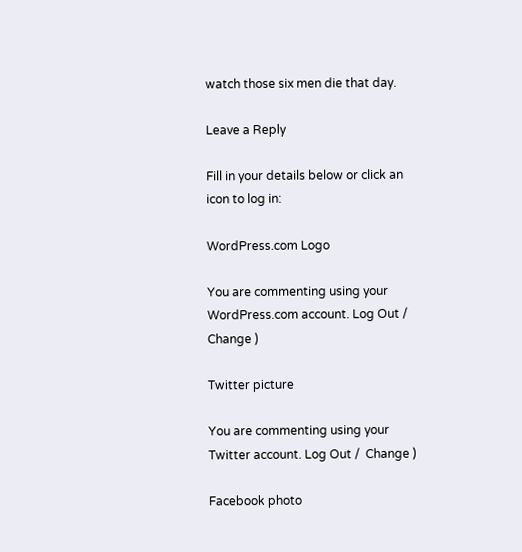watch those six men die that day.

Leave a Reply

Fill in your details below or click an icon to log in:

WordPress.com Logo

You are commenting using your WordPress.com account. Log Out /  Change )

Twitter picture

You are commenting using your Twitter account. Log Out /  Change )

Facebook photo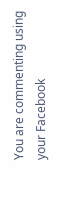You are commenting using your Facebook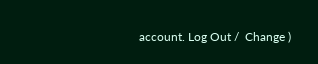account. Log Out /  Change )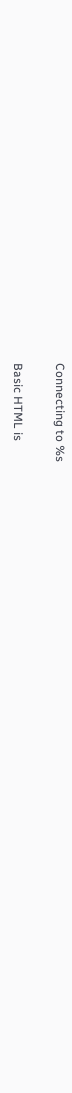Connecting to %s

Basic HTML is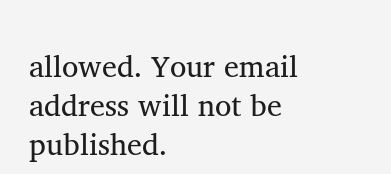allowed. Your email address will not be published.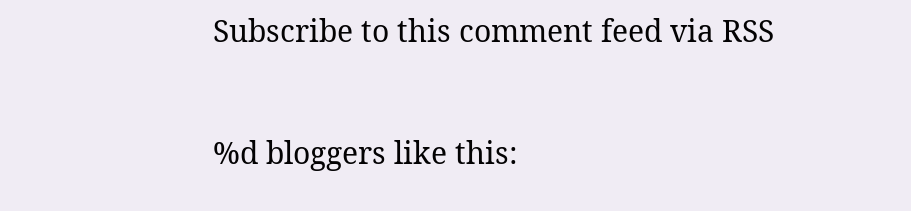Subscribe to this comment feed via RSS

%d bloggers like this: